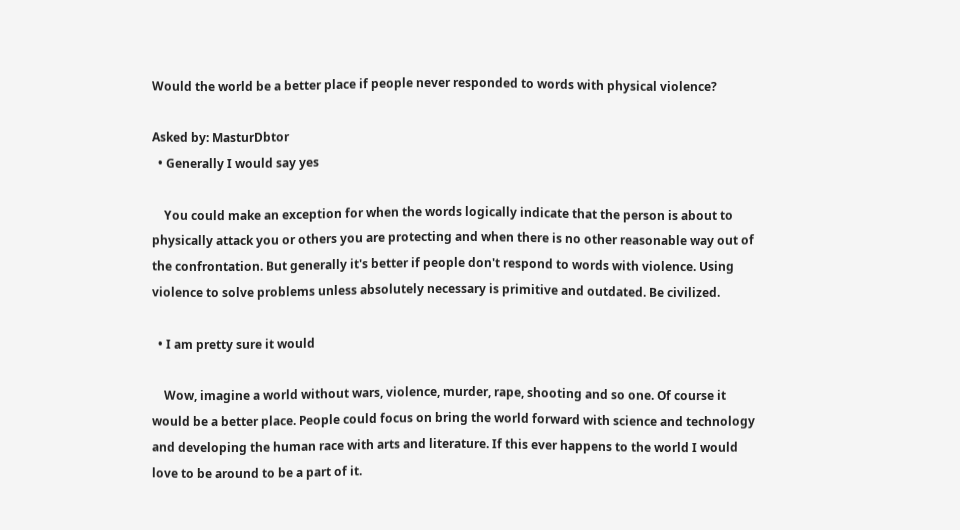Would the world be a better place if people never responded to words with physical violence?

Asked by: MasturDbtor
  • Generally I would say yes

    You could make an exception for when the words logically indicate that the person is about to physically attack you or others you are protecting and when there is no other reasonable way out of the confrontation. But generally it's better if people don't respond to words with violence. Using violence to solve problems unless absolutely necessary is primitive and outdated. Be civilized.

  • I am pretty sure it would

    Wow, imagine a world without wars, violence, murder, rape, shooting and so one. Of course it would be a better place. People could focus on bring the world forward with science and technology and developing the human race with arts and literature. If this ever happens to the world I would love to be around to be a part of it.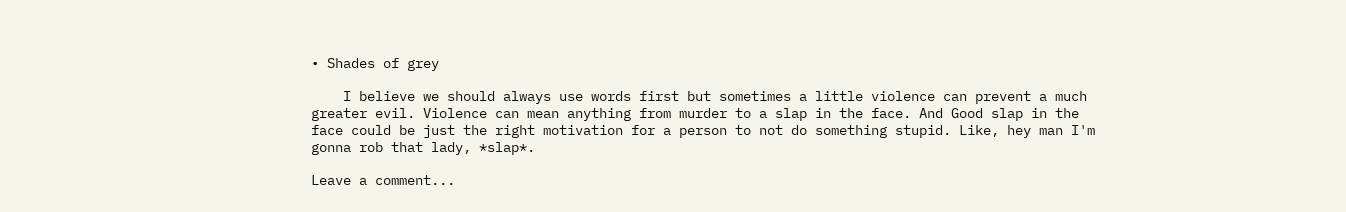• Shades of grey

    I believe we should always use words first but sometimes a little violence can prevent a much greater evil. Violence can mean anything from murder to a slap in the face. And Good slap in the face could be just the right motivation for a person to not do something stupid. Like, hey man I'm gonna rob that lady, *slap*.

Leave a comment...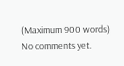(Maximum 900 words)
No comments yet.